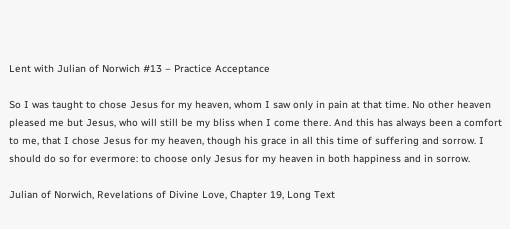Lent with Julian of Norwich #13 – Practice Acceptance

So I was taught to chose Jesus for my heaven, whom I saw only in pain at that time. No other heaven pleased me but Jesus, who will still be my bliss when I come there. And this has always been a comfort to me, that I chose Jesus for my heaven, though his grace in all this time of suffering and sorrow. I should do so for evermore: to choose only Jesus for my heaven in both happiness and in sorrow.

Julian of Norwich, Revelations of Divine Love, Chapter 19, Long Text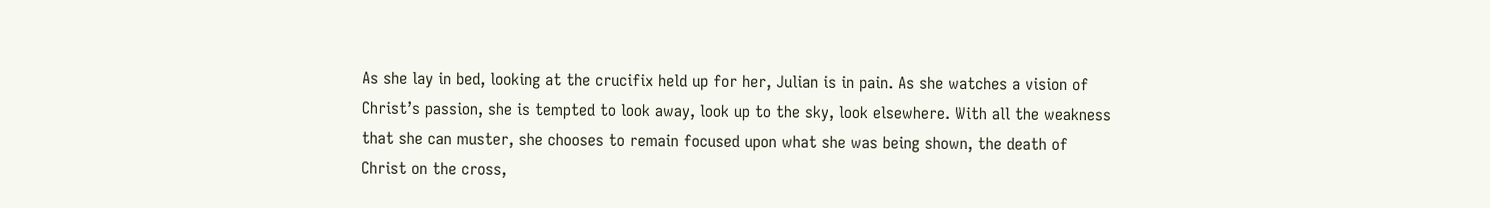As she lay in bed, looking at the crucifix held up for her, Julian is in pain. As she watches a vision of Christ’s passion, she is tempted to look away, look up to the sky, look elsewhere. With all the weakness that she can muster, she chooses to remain focused upon what she was being shown, the death of Christ on the cross,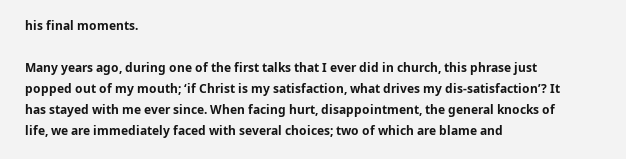his final moments.

Many years ago, during one of the first talks that I ever did in church, this phrase just popped out of my mouth; ‘if Christ is my satisfaction, what drives my dis-satisfaction’? It has stayed with me ever since. When facing hurt, disappointment, the general knocks of life, we are immediately faced with several choices; two of which are blame and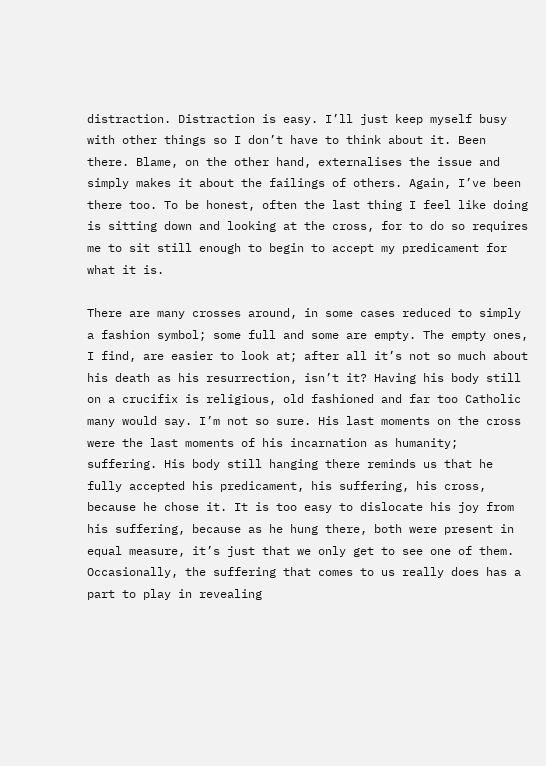distraction. Distraction is easy. I’ll just keep myself busy with other things so I don’t have to think about it. Been there. Blame, on the other hand, externalises the issue and simply makes it about the failings of others. Again, I’ve been there too. To be honest, often the last thing I feel like doing is sitting down and looking at the cross, for to do so requires me to sit still enough to begin to accept my predicament for what it is.

There are many crosses around, in some cases reduced to simply a fashion symbol; some full and some are empty. The empty ones, I find, are easier to look at; after all it’s not so much about his death as his resurrection, isn’t it? Having his body still on a crucifix is religious, old fashioned and far too Catholic many would say. I’m not so sure. His last moments on the cross were the last moments of his incarnation as humanity; suffering. His body still hanging there reminds us that he fully accepted his predicament, his suffering, his cross, because he chose it. It is too easy to dislocate his joy from his suffering, because as he hung there, both were present in equal measure, it’s just that we only get to see one of them. Occasionally, the suffering that comes to us really does has a part to play in revealing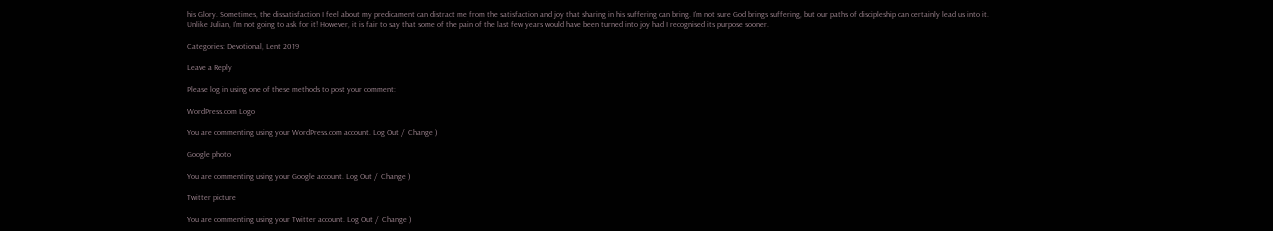his Glory. Sometimes, the dissatisfaction I feel about my predicament can distract me from the satisfaction and joy that sharing in his suffering can bring. I’m not sure God brings suffering, but our paths of discipleship can certainly lead us into it. Unlike Julian, I’m not going to ask for it! However, it is fair to say that some of the pain of the last few years would have been turned into joy had I recognised its purpose sooner.

Categories: Devotional, Lent 2019

Leave a Reply

Please log in using one of these methods to post your comment:

WordPress.com Logo

You are commenting using your WordPress.com account. Log Out /  Change )

Google photo

You are commenting using your Google account. Log Out /  Change )

Twitter picture

You are commenting using your Twitter account. Log Out /  Change )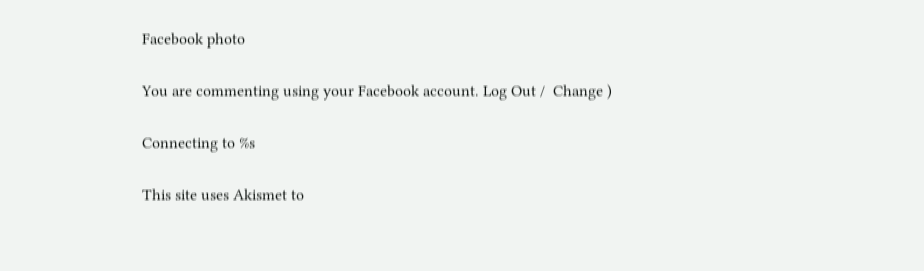Facebook photo

You are commenting using your Facebook account. Log Out /  Change )

Connecting to %s

This site uses Akismet to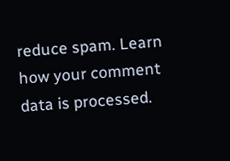reduce spam. Learn how your comment data is processed.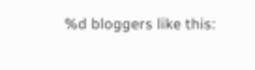%d bloggers like this: